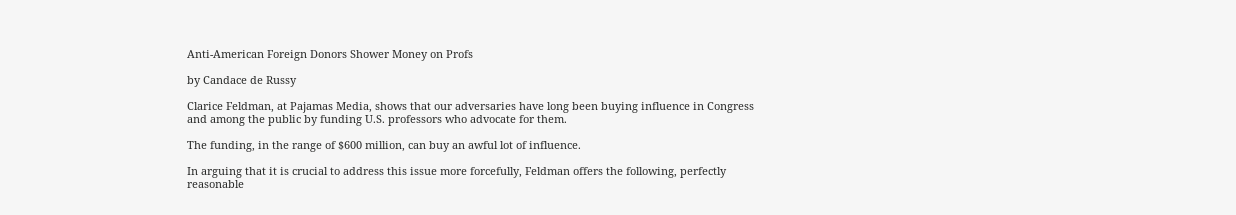Anti-American Foreign Donors Shower Money on Profs

by Candace de Russy

Clarice Feldman, at Pajamas Media, shows that our adversaries have long been buying influence in Congress and among the public by funding U.S. professors who advocate for them.

The funding, in the range of $600 million, can buy an awful lot of influence.

In arguing that it is crucial to address this issue more forcefully, Feldman offers the following, perfectly reasonable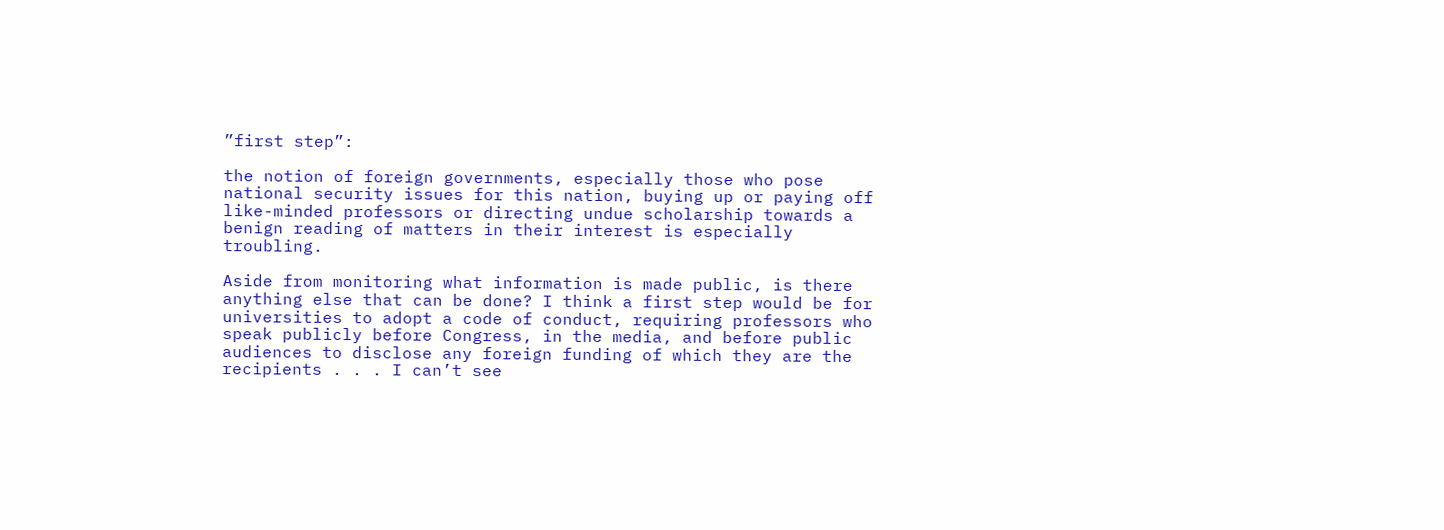”first step”:

the notion of foreign governments, especially those who pose national security issues for this nation, buying up or paying off like-minded professors or directing undue scholarship towards a benign reading of matters in their interest is especially troubling.

Aside from monitoring what information is made public, is there anything else that can be done? I think a first step would be for universities to adopt a code of conduct, requiring professors who speak publicly before Congress, in the media, and before public audiences to disclose any foreign funding of which they are the recipients . . . I can’t see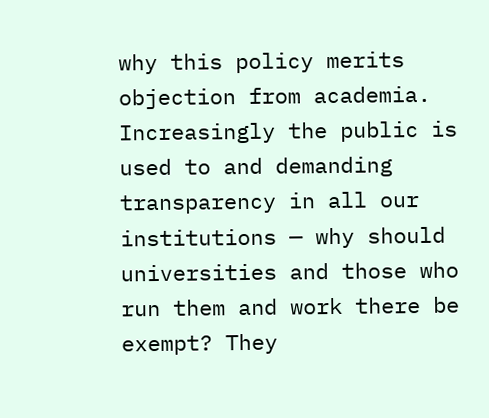why this policy merits objection from academia. Increasingly the public is used to and demanding transparency in all our institutions — why should universities and those who run them and work there be exempt? They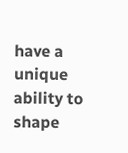have a unique ability to shape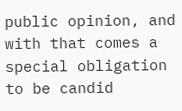public opinion, and with that comes a special obligation to be candid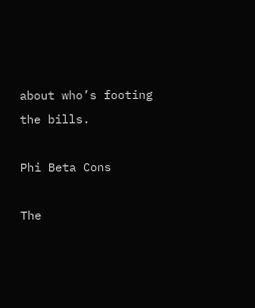about who’s footing the bills.

Phi Beta Cons

The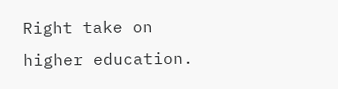Right take on higher education.